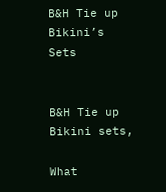B&H Tie up Bikini’s Sets


B&H Tie up Bikini sets,

What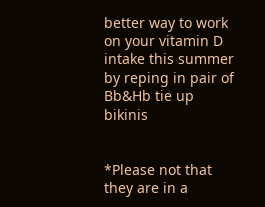better way to work on your vitamin D intake this summer by reping in pair of Bb&Hb tie up bikinis


*Please not that they are in a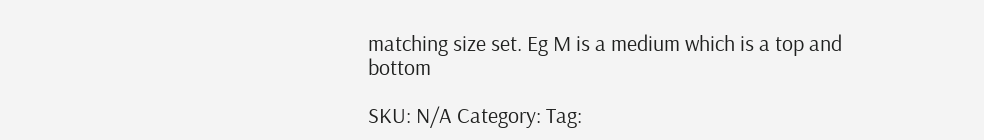matching size set. Eg M is a medium which is a top and bottom

SKU: N/A Category: Tag: